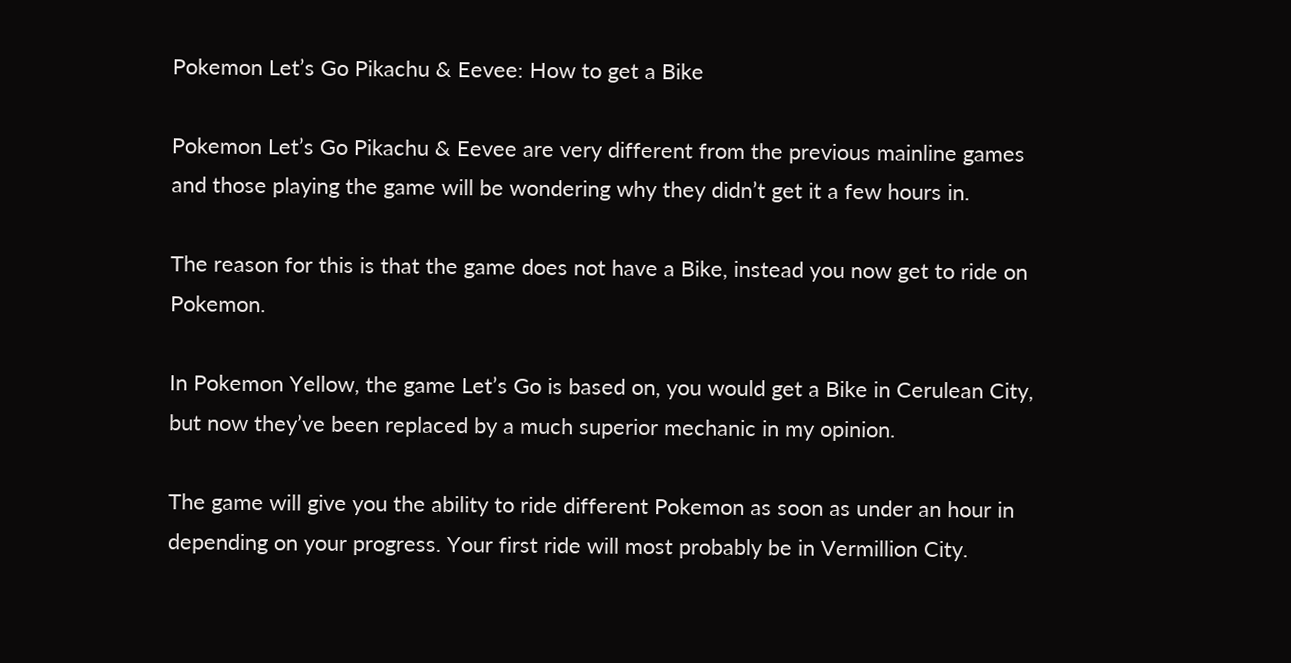Pokemon Let’s Go Pikachu & Eevee: How to get a Bike

Pokemon Let’s Go Pikachu & Eevee are very different from the previous mainline games and those playing the game will be wondering why they didn’t get it a few hours in.

The reason for this is that the game does not have a Bike, instead you now get to ride on Pokemon.

In Pokemon Yellow, the game Let’s Go is based on, you would get a Bike in Cerulean City, but now they’ve been replaced by a much superior mechanic in my opinion.

The game will give you the ability to ride different Pokemon as soon as under an hour in depending on your progress. Your first ride will most probably be in Vermillion City.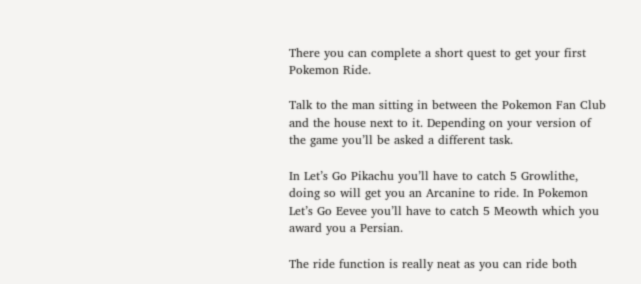There you can complete a short quest to get your first Pokemon Ride.

Talk to the man sitting in between the Pokemon Fan Club and the house next to it. Depending on your version of the game you’ll be asked a different task.

In Let’s Go Pikachu you’ll have to catch 5 Growlithe, doing so will get you an Arcanine to ride. In Pokemon Let’s Go Eevee you’ll have to catch 5 Meowth which you award you a Persian.

The ride function is really neat as you can ride both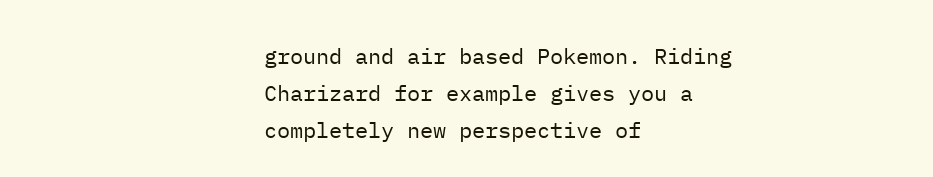ground and air based Pokemon. Riding Charizard for example gives you a completely new perspective of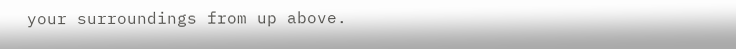your surroundings from up above.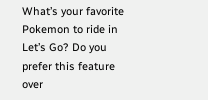What’s your favorite Pokemon to ride in Let’s Go? Do you prefer this feature over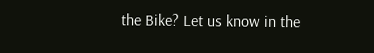the Bike? Let us know in the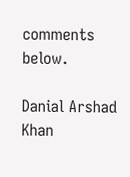comments below.

Danial Arshad Khan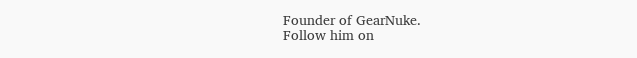Founder of GearNuke.
Follow him on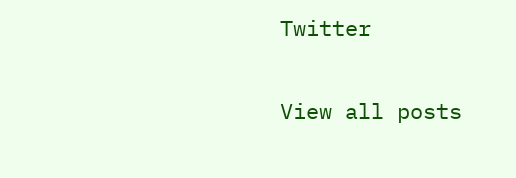Twitter

View all posts